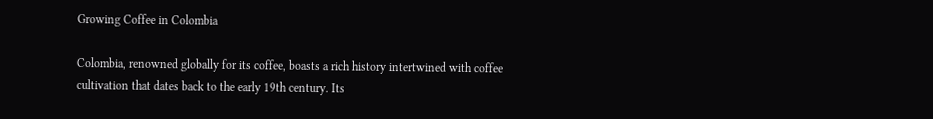Growing Coffee in Colombia

Colombia, renowned globally for its coffee, boasts a rich history intertwined with coffee cultivation that dates back to the early 19th century. Its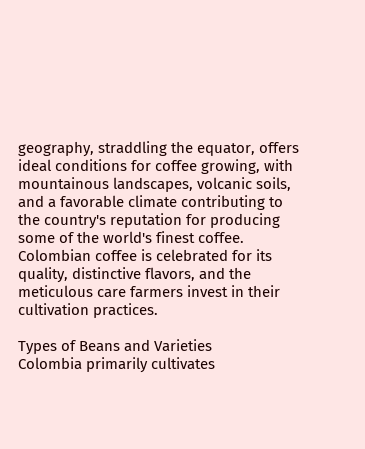geography, straddling the equator, offers ideal conditions for coffee growing, with mountainous landscapes, volcanic soils, and a favorable climate contributing to the country's reputation for producing some of the world's finest coffee. Colombian coffee is celebrated for its quality, distinctive flavors, and the meticulous care farmers invest in their cultivation practices.

Types of Beans and Varieties
Colombia primarily cultivates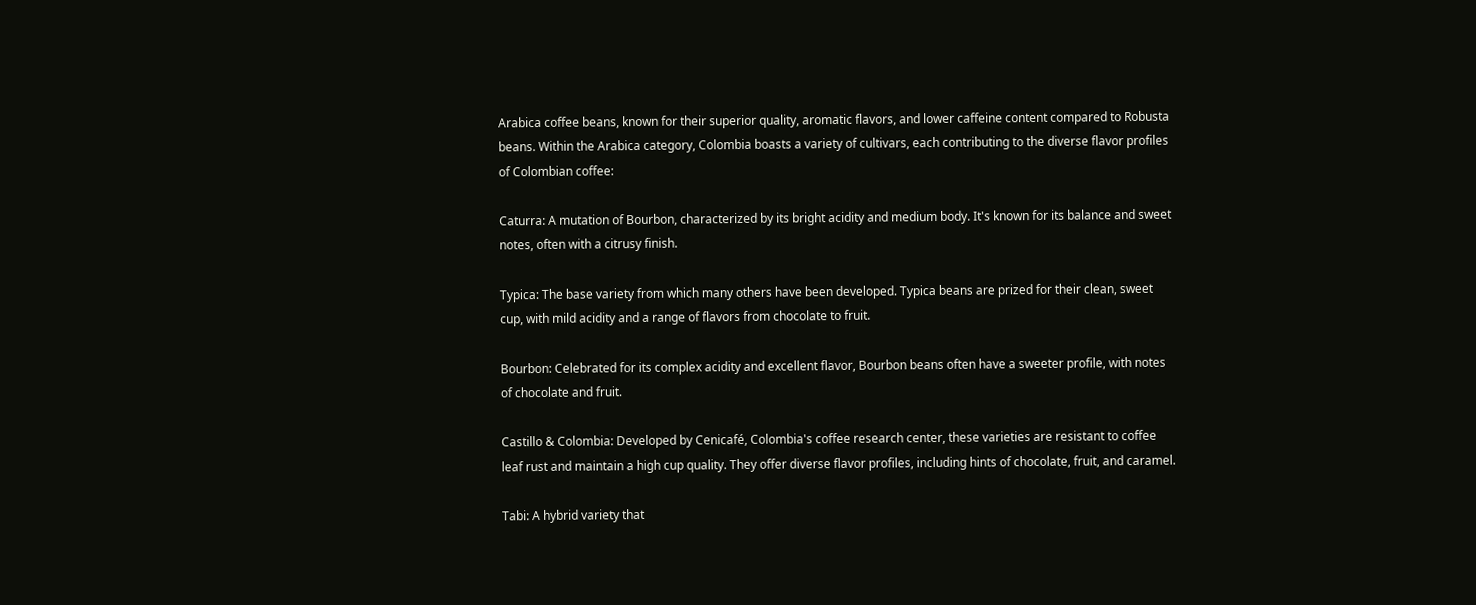Arabica coffee beans, known for their superior quality, aromatic flavors, and lower caffeine content compared to Robusta beans. Within the Arabica category, Colombia boasts a variety of cultivars, each contributing to the diverse flavor profiles of Colombian coffee:

Caturra: A mutation of Bourbon, characterized by its bright acidity and medium body. It's known for its balance and sweet notes, often with a citrusy finish.

Typica: The base variety from which many others have been developed. Typica beans are prized for their clean, sweet cup, with mild acidity and a range of flavors from chocolate to fruit.

Bourbon: Celebrated for its complex acidity and excellent flavor, Bourbon beans often have a sweeter profile, with notes of chocolate and fruit.

Castillo & Colombia: Developed by Cenicafé, Colombia's coffee research center, these varieties are resistant to coffee leaf rust and maintain a high cup quality. They offer diverse flavor profiles, including hints of chocolate, fruit, and caramel.

Tabi: A hybrid variety that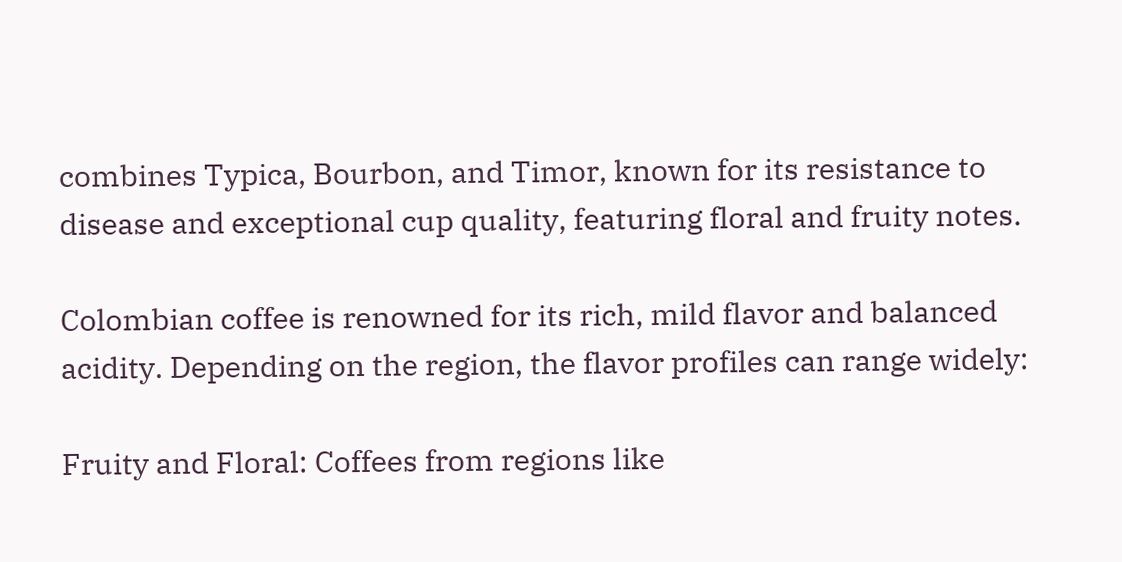combines Typica, Bourbon, and Timor, known for its resistance to disease and exceptional cup quality, featuring floral and fruity notes.

Colombian coffee is renowned for its rich, mild flavor and balanced acidity. Depending on the region, the flavor profiles can range widely:

Fruity and Floral: Coffees from regions like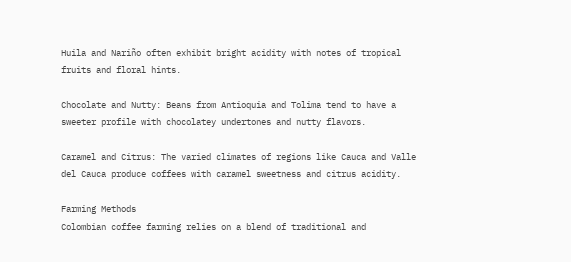Huila and Nariño often exhibit bright acidity with notes of tropical fruits and floral hints.

Chocolate and Nutty: Beans from Antioquia and Tolima tend to have a sweeter profile with chocolatey undertones and nutty flavors.

Caramel and Citrus: The varied climates of regions like Cauca and Valle del Cauca produce coffees with caramel sweetness and citrus acidity.

Farming Methods
Colombian coffee farming relies on a blend of traditional and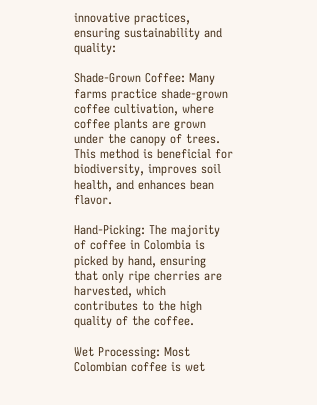innovative practices, ensuring sustainability and quality:

Shade-Grown Coffee: Many farms practice shade-grown coffee cultivation, where coffee plants are grown under the canopy of trees. This method is beneficial for biodiversity, improves soil health, and enhances bean flavor.

Hand-Picking: The majority of coffee in Colombia is picked by hand, ensuring that only ripe cherries are harvested, which contributes to the high quality of the coffee.

Wet Processing: Most Colombian coffee is wet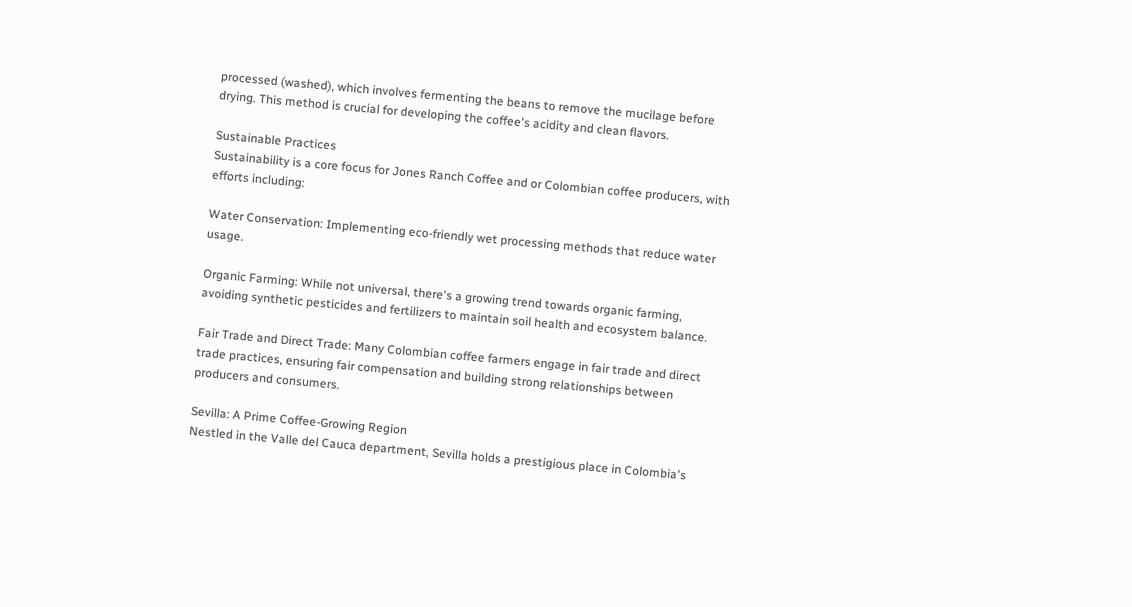processed (washed), which involves fermenting the beans to remove the mucilage before drying. This method is crucial for developing the coffee's acidity and clean flavors.

Sustainable Practices
Sustainability is a core focus for Jones Ranch Coffee and or Colombian coffee producers, with efforts including:

Water Conservation: Implementing eco-friendly wet processing methods that reduce water usage.

Organic Farming: While not universal, there's a growing trend towards organic farming, avoiding synthetic pesticides and fertilizers to maintain soil health and ecosystem balance.

Fair Trade and Direct Trade: Many Colombian coffee farmers engage in fair trade and direct trade practices, ensuring fair compensation and building strong relationships between producers and consumers.

Sevilla: A Prime Coffee-Growing Region
Nestled in the Valle del Cauca department, Sevilla holds a prestigious place in Colombia's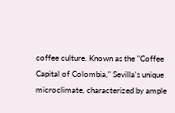coffee culture. Known as the "Coffee Capital of Colombia," Sevilla's unique microclimate, characterized by ample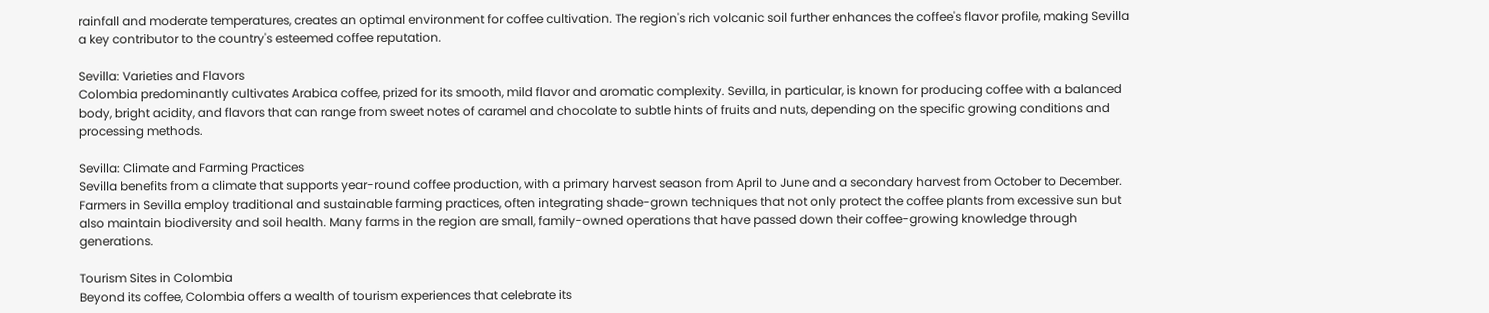rainfall and moderate temperatures, creates an optimal environment for coffee cultivation. The region's rich volcanic soil further enhances the coffee's flavor profile, making Sevilla a key contributor to the country's esteemed coffee reputation.

Sevilla: Varieties and Flavors
Colombia predominantly cultivates Arabica coffee, prized for its smooth, mild flavor and aromatic complexity. Sevilla, in particular, is known for producing coffee with a balanced body, bright acidity, and flavors that can range from sweet notes of caramel and chocolate to subtle hints of fruits and nuts, depending on the specific growing conditions and processing methods.

Sevilla: Climate and Farming Practices
Sevilla benefits from a climate that supports year-round coffee production, with a primary harvest season from April to June and a secondary harvest from October to December. Farmers in Sevilla employ traditional and sustainable farming practices, often integrating shade-grown techniques that not only protect the coffee plants from excessive sun but also maintain biodiversity and soil health. Many farms in the region are small, family-owned operations that have passed down their coffee-growing knowledge through generations.

Tourism Sites in Colombia
Beyond its coffee, Colombia offers a wealth of tourism experiences that celebrate its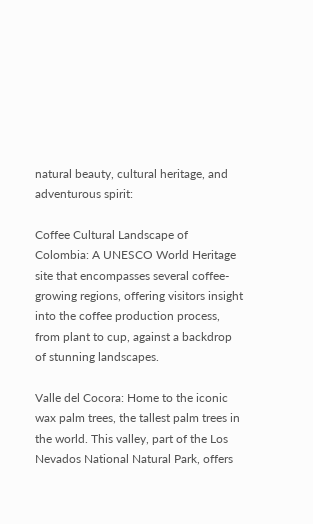natural beauty, cultural heritage, and adventurous spirit:

Coffee Cultural Landscape of Colombia: A UNESCO World Heritage site that encompasses several coffee-growing regions, offering visitors insight into the coffee production process, from plant to cup, against a backdrop of stunning landscapes.

Valle del Cocora: Home to the iconic wax palm trees, the tallest palm trees in the world. This valley, part of the Los Nevados National Natural Park, offers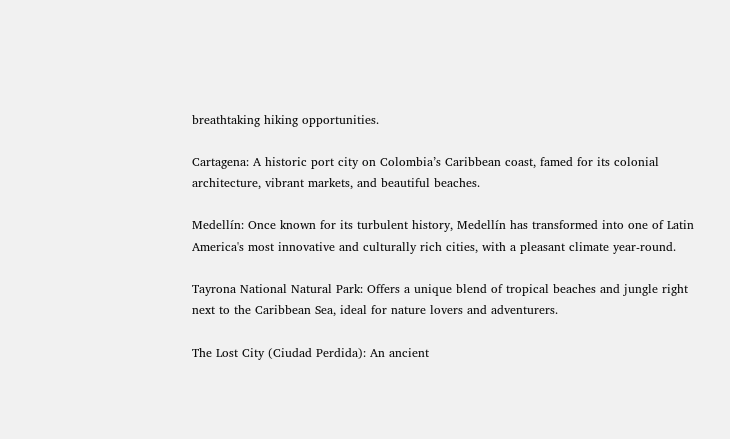breathtaking hiking opportunities.

Cartagena: A historic port city on Colombia’s Caribbean coast, famed for its colonial architecture, vibrant markets, and beautiful beaches.

Medellín: Once known for its turbulent history, Medellín has transformed into one of Latin America's most innovative and culturally rich cities, with a pleasant climate year-round.

Tayrona National Natural Park: Offers a unique blend of tropical beaches and jungle right next to the Caribbean Sea, ideal for nature lovers and adventurers.

The Lost City (Ciudad Perdida): An ancient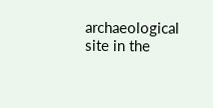archaeological site in the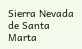Sierra Nevada de Santa Marta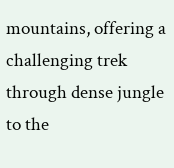mountains, offering a challenging trek through dense jungle to the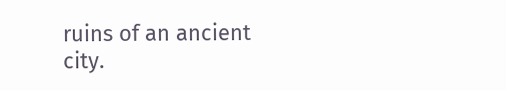ruins of an ancient city.